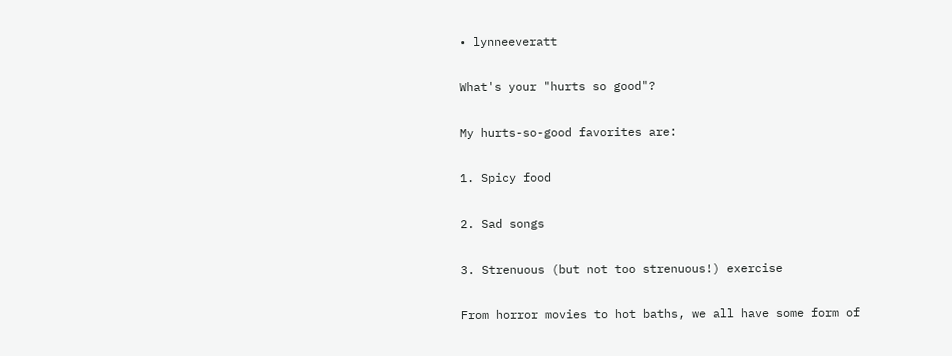• lynneeveratt

What's your "hurts so good"?

My hurts-so-good favorites are:

1. Spicy food

2. Sad songs

3. Strenuous (but not too strenuous!) exercise

From horror movies to hot baths, we all have some form of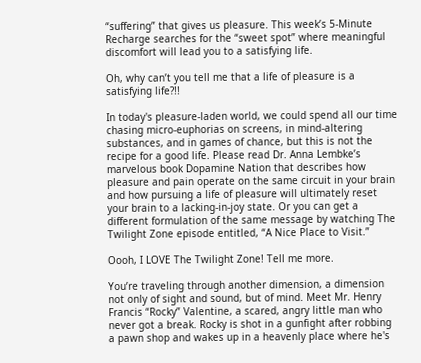“suffering” that gives us pleasure. This week’s 5-Minute Recharge searches for the “sweet spot” where meaningful discomfort will lead you to a satisfying life.

Oh, why can’t you tell me that a life of pleasure is a satisfying life?!!

In today's pleasure-laden world, we could spend all our time chasing micro-euphorias on screens, in mind-altering substances, and in games of chance, but this is not the recipe for a good life. Please read Dr. Anna Lembke’s marvelous book Dopamine Nation that describes how pleasure and pain operate on the same circuit in your brain and how pursuing a life of pleasure will ultimately reset your brain to a lacking-in-joy state. Or you can get a different formulation of the same message by watching The Twilight Zone episode entitled, “A Nice Place to Visit.”

Oooh, I LOVE The Twilight Zone! Tell me more.

You’re traveling through another dimension, a dimension not only of sight and sound, but of mind. Meet Mr. Henry Francis “Rocky” Valentine, a scared, angry little man who never got a break. Rocky is shot in a gunfight after robbing a pawn shop and wakes up in a heavenly place where he's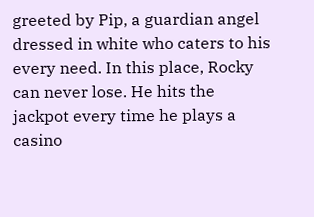greeted by Pip, a guardian angel dressed in white who caters to his every need. In this place, Rocky can never lose. He hits the jackpot every time he plays a casino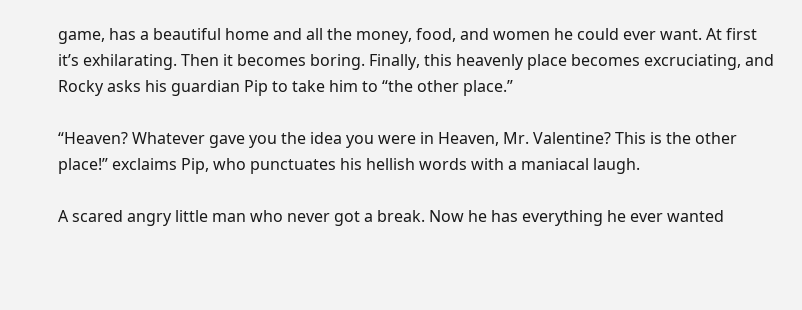game, has a beautiful home and all the money, food, and women he could ever want. At first it’s exhilarating. Then it becomes boring. Finally, this heavenly place becomes excruciating, and Rocky asks his guardian Pip to take him to “the other place.”

“Heaven? Whatever gave you the idea you were in Heaven, Mr. Valentine? This is the other place!” exclaims Pip, who punctuates his hellish words with a maniacal laugh.

A scared angry little man who never got a break. Now he has everything he ever wanted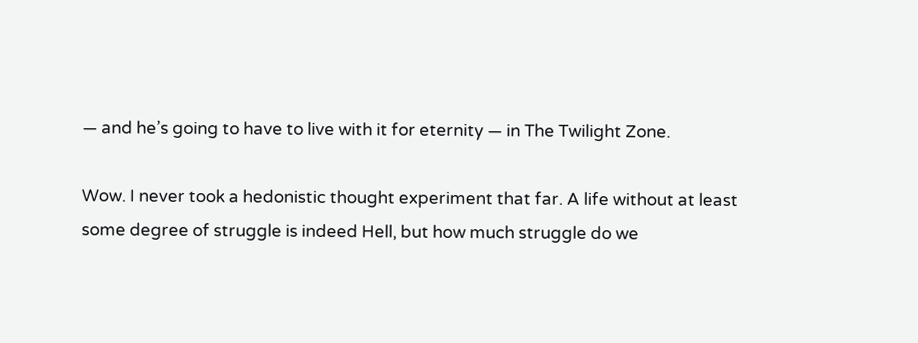— and he’s going to have to live with it for eternity — in The Twilight Zone.

Wow. I never took a hedonistic thought experiment that far. A life without at least some degree of struggle is indeed Hell, but how much struggle do we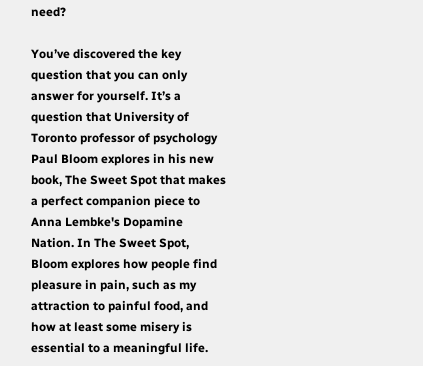need?

You’ve discovered the key question that you can only answer for yourself. It’s a question that University of Toronto professor of psychology Paul Bloom explores in his new book, The Sweet Spot that makes a perfect companion piece to Anna Lembke's Dopamine Nation. In The Sweet Spot, Bloom explores how people find pleasure in pain, such as my attraction to painful food, and how at least some misery is essential to a meaningful life.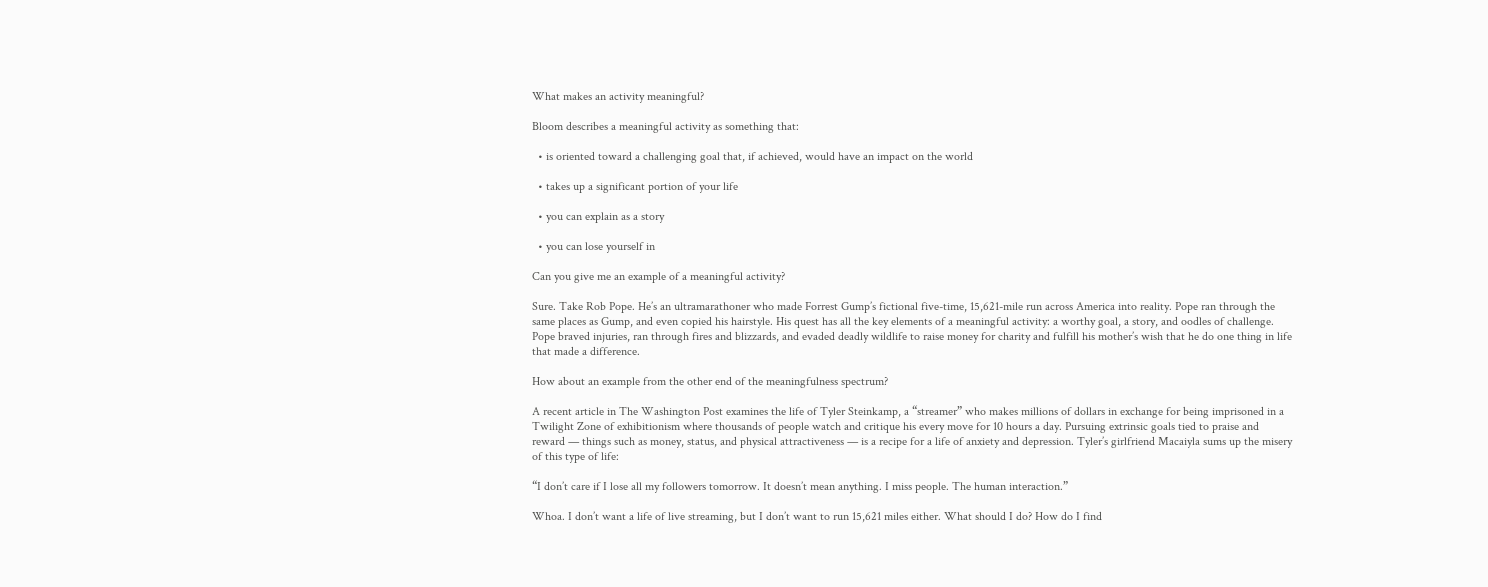What makes an activity meaningful?

Bloom describes a meaningful activity as something that:

  • is oriented toward a challenging goal that, if achieved, would have an impact on the world

  • takes up a significant portion of your life

  • you can explain as a story

  • you can lose yourself in

Can you give me an example of a meaningful activity?

Sure. Take Rob Pope. He’s an ultramarathoner who made Forrest Gump’s fictional five-time, 15,621-mile run across America into reality. Pope ran through the same places as Gump, and even copied his hairstyle. His quest has all the key elements of a meaningful activity: a worthy goal, a story, and oodles of challenge. Pope braved injuries, ran through fires and blizzards, and evaded deadly wildlife to raise money for charity and fulfill his mother’s wish that he do one thing in life that made a difference.

How about an example from the other end of the meaningfulness spectrum?

A recent article in The Washington Post examines the life of Tyler Steinkamp, a “streamer” who makes millions of dollars in exchange for being imprisoned in a Twilight Zone of exhibitionism where thousands of people watch and critique his every move for 10 hours a day. Pursuing extrinsic goals tied to praise and reward — things such as money, status, and physical attractiveness — is a recipe for a life of anxiety and depression. Tyler’s girlfriend Macaiyla sums up the misery of this type of life:

“I don’t care if I lose all my followers tomorrow. It doesn’t mean anything. I miss people. The human interaction.”

Whoa. I don’t want a life of live streaming, but I don’t want to run 15,621 miles either. What should I do? How do I find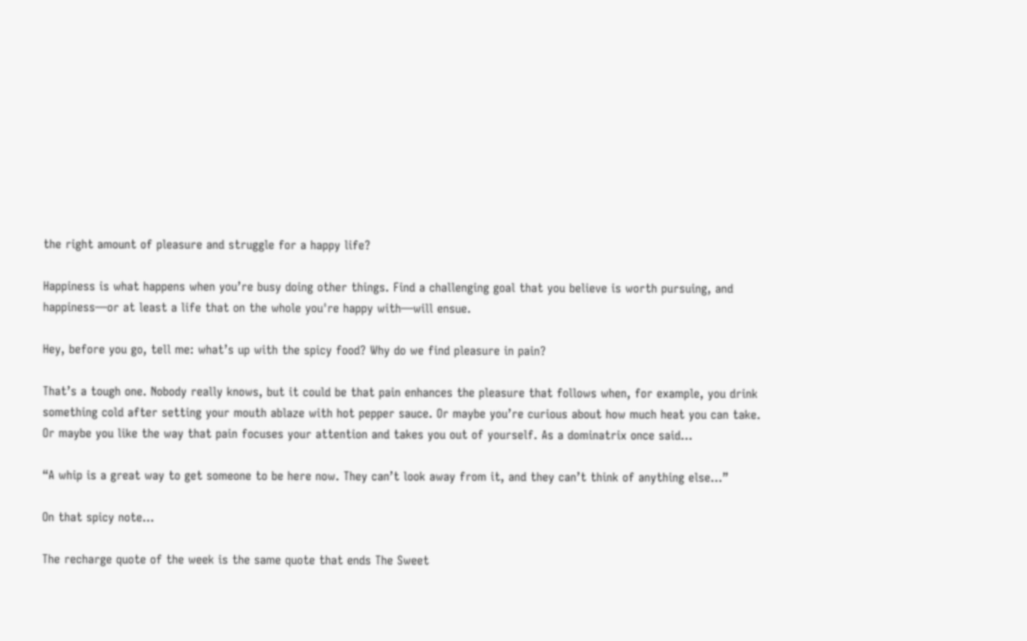the right amount of pleasure and struggle for a happy life?

Happiness is what happens when you’re busy doing other things. Find a challenging goal that you believe is worth pursuing, and happiness—or at least a life that on the whole you're happy with—will ensue.

Hey, before you go, tell me: what’s up with the spicy food? Why do we find pleasure in pain?

That’s a tough one. Nobody really knows, but it could be that pain enhances the pleasure that follows when, for example, you drink something cold after setting your mouth ablaze with hot pepper sauce. Or maybe you’re curious about how much heat you can take. Or maybe you like the way that pain focuses your attention and takes you out of yourself. As a dominatrix once said…

“A whip is a great way to get someone to be here now. They can’t look away from it, and they can’t think of anything else…”

On that spicy note…

The recharge quote of the week is the same quote that ends The Sweet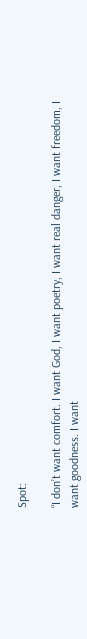Spot:

“I don’t want comfort. I want God, I want poetry, I want real danger, I want freedom, I want goodness. I want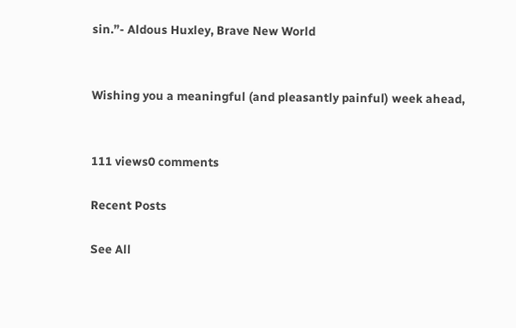sin.”- Aldous Huxley, Brave New World


Wishing you a meaningful (and pleasantly painful) week ahead,


111 views0 comments

Recent Posts

See All